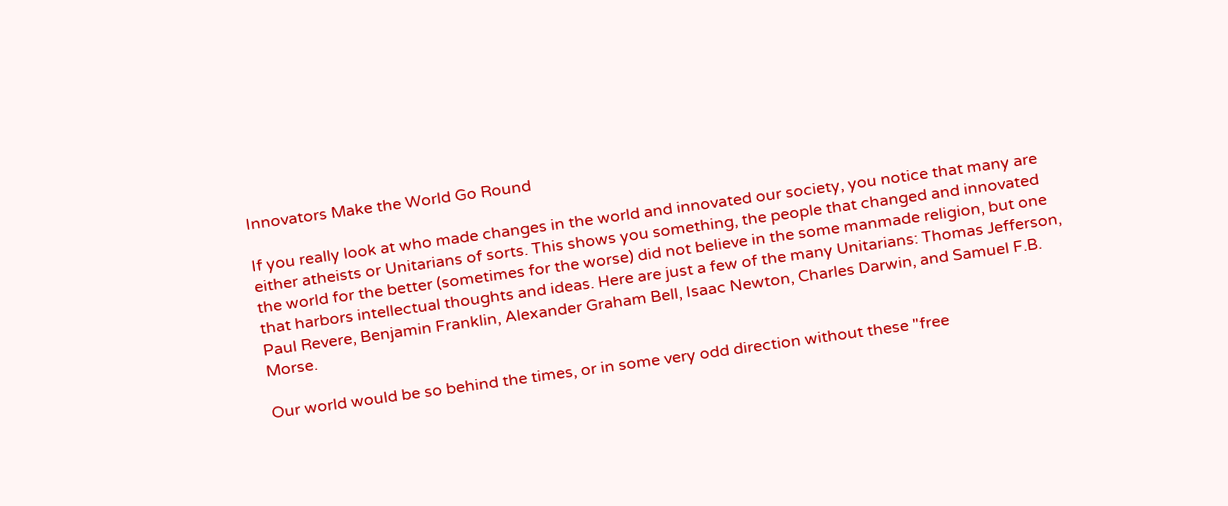Innovators Make the World Go Round

If you really look at who made changes in the world and innovated our society, you notice that many are either atheists or Unitarians of sorts. This shows you something, the people that changed and innovated the world for the better (sometimes for the worse) did not believe in the some manmade religion, but one that harbors intellectual thoughts and ideas. Here are just a few of the many Unitarians: Thomas Jefferson, Paul Revere, Benjamin Franklin, Alexander Graham Bell, Isaac Newton, Charles Darwin, and Samuel F.B. Morse.

Our world would be so behind the times, or in some very odd direction without these "free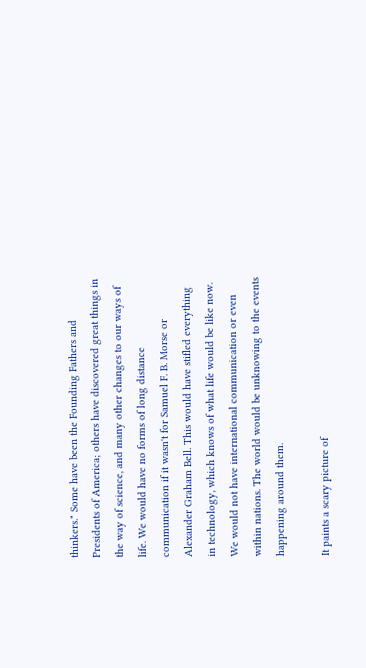thinkers." Some have been the Founding Fathers and Presidents of America; others have discovered great things in the way of science, and many other changes to our ways of life. We would have no forms of long distance communication if it wasn't for Samuel F. B. Morse or Alexander Graham Bell. This would have stifled everything in technology, which knows of what life would be like now. We would not have international communication or even within nations. The world would be unknowing to the events happening around them.

It paints a scary picture of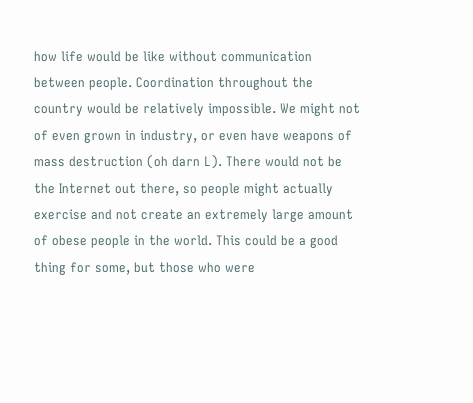how life would be like without communication between people. Coordination throughout the country would be relatively impossible. We might not of even grown in industry, or even have weapons of mass destruction (oh darn L). There would not be the Internet out there, so people might actually exercise and not create an extremely large amount of obese people in the world. This could be a good thing for some, but those who were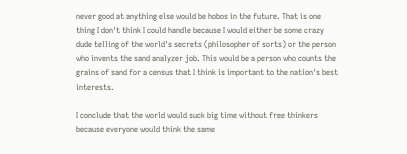never good at anything else would be hobos in the future. That is one thing I don't think I could handle because I would either be some crazy dude telling of the world's secrets (philosopher of sorts) or the person who invents the sand analyzer job. This would be a person who counts the grains of sand for a census that I think is important to the nation's best interests.

I conclude that the world would suck big time without free thinkers because everyone would think the same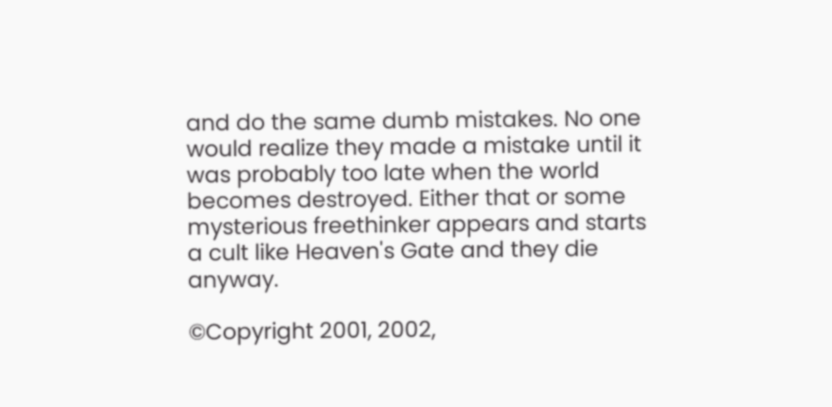and do the same dumb mistakes. No one would realize they made a mistake until it was probably too late when the world becomes destroyed. Either that or some mysterious freethinker appears and starts a cult like Heaven's Gate and they die anyway.

©Copyright 2001, 2002,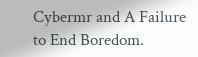Cybermr and A Failure to End Boredom.